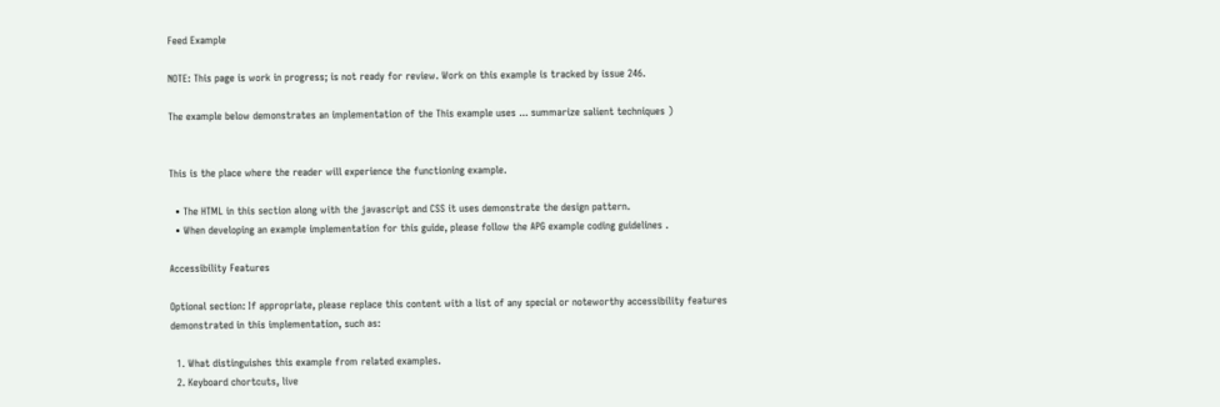Feed Example

NOTE: This page is work in progress; is not ready for review. Work on this example is tracked by issue 246.

The example below demonstrates an implementation of the This example uses ... summarize salient techniques )


This is the place where the reader will experience the functioning example.

  • The HTML in this section along with the javascript and CSS it uses demonstrate the design pattern.
  • When developing an example implementation for this guide, please follow the APG example coding guidelines .

Accessibility Features

Optional section: If appropriate, please replace this content with a list of any special or noteworthy accessibility features demonstrated in this implementation, such as:

  1. What distinguishes this example from related examples.
  2. Keyboard chortcuts, live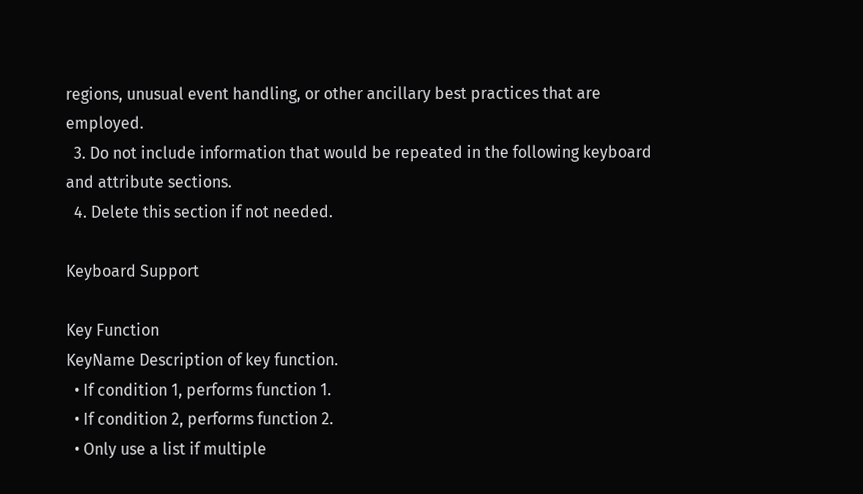regions, unusual event handling, or other ancillary best practices that are employed.
  3. Do not include information that would be repeated in the following keyboard and attribute sections.
  4. Delete this section if not needed.

Keyboard Support

Key Function
KeyName Description of key function.
  • If condition 1, performs function 1.
  • If condition 2, performs function 2.
  • Only use a list if multiple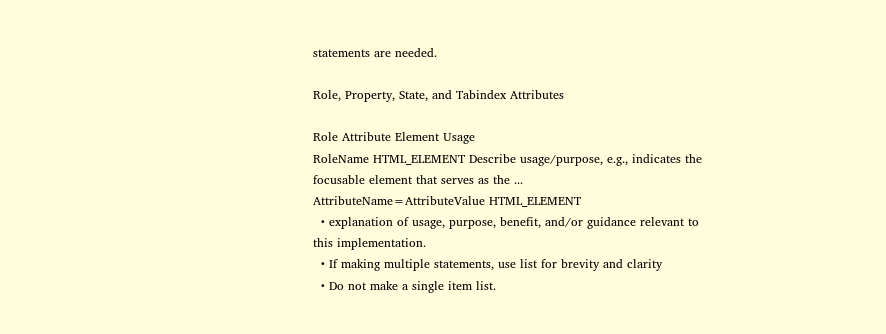statements are needed.

Role, Property, State, and Tabindex Attributes

Role Attribute Element Usage
RoleName HTML_ELEMENT Describe usage/purpose, e.g., indicates the focusable element that serves as the ...
AttributeName=AttributeValue HTML_ELEMENT
  • explanation of usage, purpose, benefit, and/or guidance relevant to this implementation.
  • If making multiple statements, use list for brevity and clarity
  • Do not make a single item list.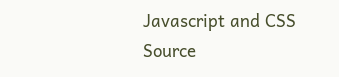Javascript and CSS Source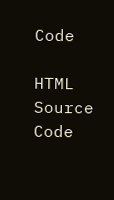Code

HTML Source Code